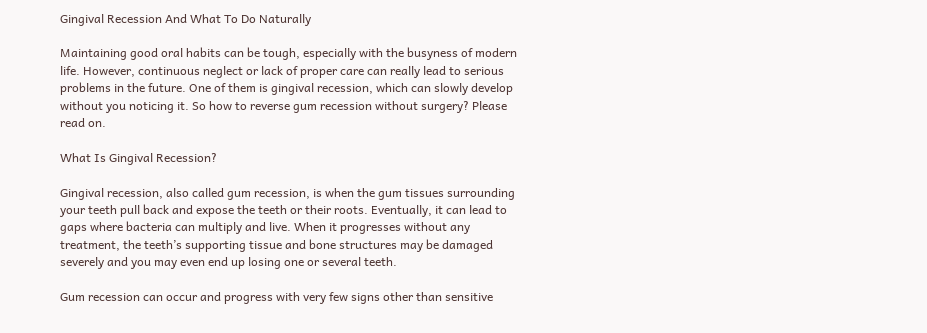Gingival Recession And What To Do Naturally

Maintaining good oral habits can be tough, especially with the busyness of modern life. However, continuous neglect or lack of proper care can really lead to serious problems in the future. One of them is gingival recession, which can slowly develop without you noticing it. So how to reverse gum recession without surgery? Please read on.

What Is Gingival Recession?

Gingival recession, also called gum recession, is when the gum tissues surrounding your teeth pull back and expose the teeth or their roots. Eventually, it can lead to gaps where bacteria can multiply and live. When it progresses without any treatment, the teeth’s supporting tissue and bone structures may be damaged severely and you may even end up losing one or several teeth.

Gum recession can occur and progress with very few signs other than sensitive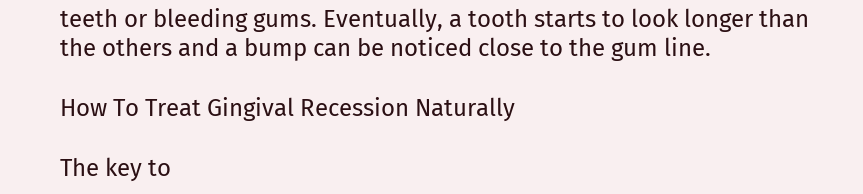teeth or bleeding gums. Eventually, a tooth starts to look longer than the others and a bump can be noticed close to the gum line.

How To Treat Gingival Recession Naturally

The key to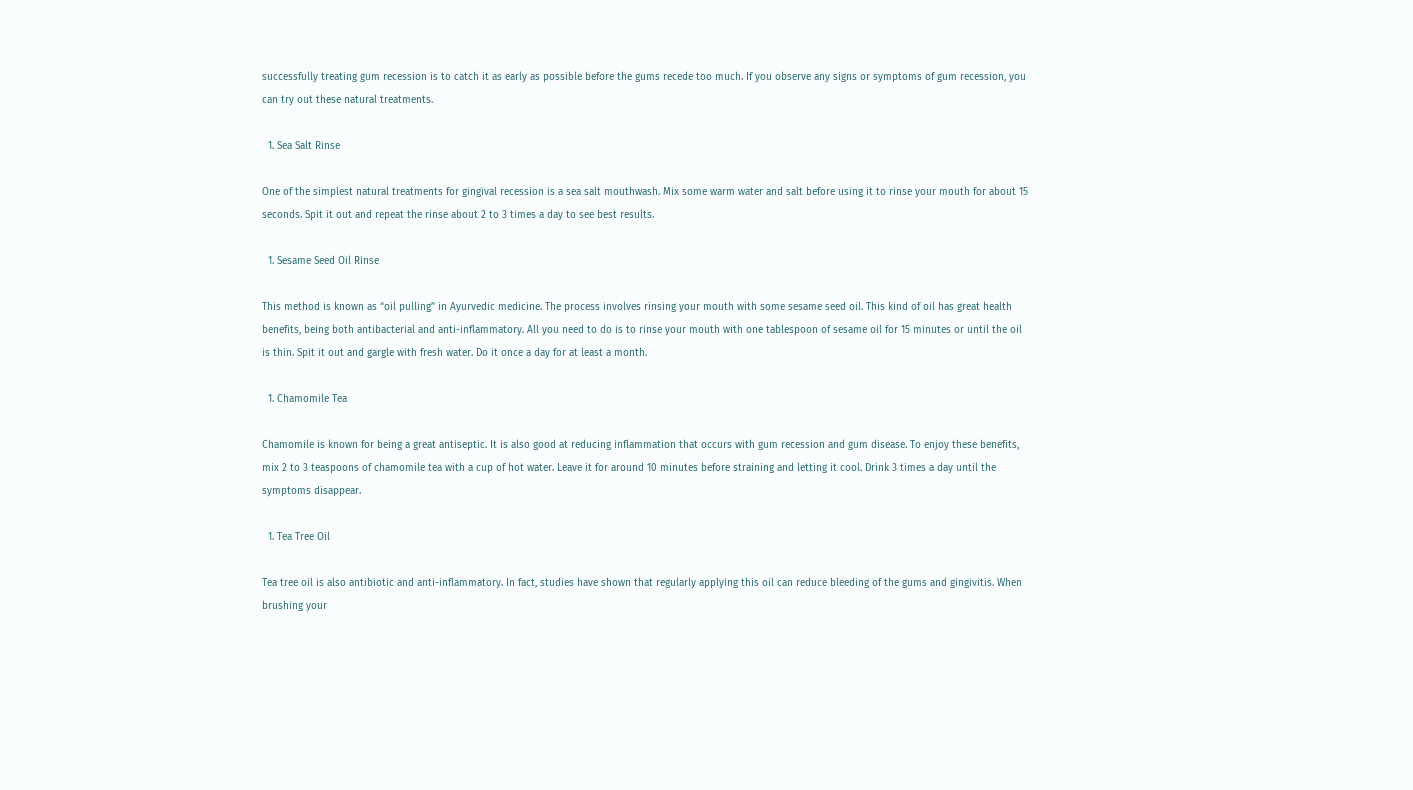successfully treating gum recession is to catch it as early as possible before the gums recede too much. If you observe any signs or symptoms of gum recession, you can try out these natural treatments.

  1. Sea Salt Rinse

One of the simplest natural treatments for gingival recession is a sea salt mouthwash. Mix some warm water and salt before using it to rinse your mouth for about 15 seconds. Spit it out and repeat the rinse about 2 to 3 times a day to see best results.

  1. Sesame Seed Oil Rinse

This method is known as “oil pulling” in Ayurvedic medicine. The process involves rinsing your mouth with some sesame seed oil. This kind of oil has great health benefits, being both antibacterial and anti-inflammatory. All you need to do is to rinse your mouth with one tablespoon of sesame oil for 15 minutes or until the oil is thin. Spit it out and gargle with fresh water. Do it once a day for at least a month.

  1. Chamomile Tea

Chamomile is known for being a great antiseptic. It is also good at reducing inflammation that occurs with gum recession and gum disease. To enjoy these benefits, mix 2 to 3 teaspoons of chamomile tea with a cup of hot water. Leave it for around 10 minutes before straining and letting it cool. Drink 3 times a day until the symptoms disappear.

  1. Tea Tree Oil

Tea tree oil is also antibiotic and anti-inflammatory. In fact, studies have shown that regularly applying this oil can reduce bleeding of the gums and gingivitis. When brushing your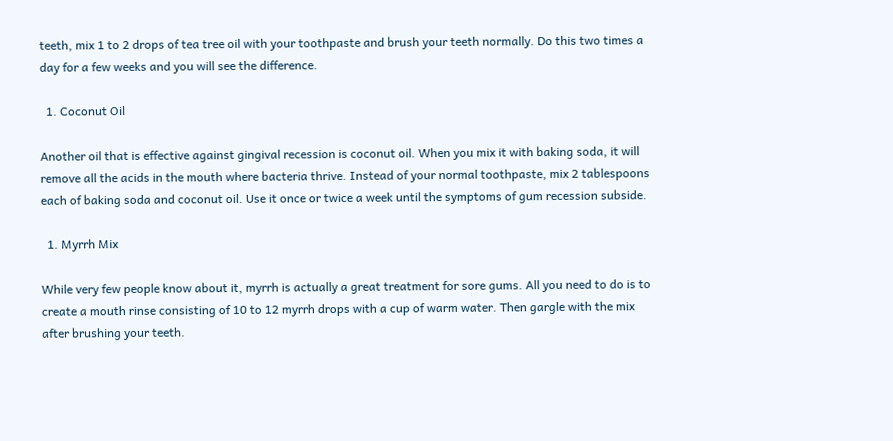teeth, mix 1 to 2 drops of tea tree oil with your toothpaste and brush your teeth normally. Do this two times a day for a few weeks and you will see the difference.

  1. Coconut Oil

Another oil that is effective against gingival recession is coconut oil. When you mix it with baking soda, it will remove all the acids in the mouth where bacteria thrive. Instead of your normal toothpaste, mix 2 tablespoons each of baking soda and coconut oil. Use it once or twice a week until the symptoms of gum recession subside.

  1. Myrrh Mix

While very few people know about it, myrrh is actually a great treatment for sore gums. All you need to do is to create a mouth rinse consisting of 10 to 12 myrrh drops with a cup of warm water. Then gargle with the mix after brushing your teeth.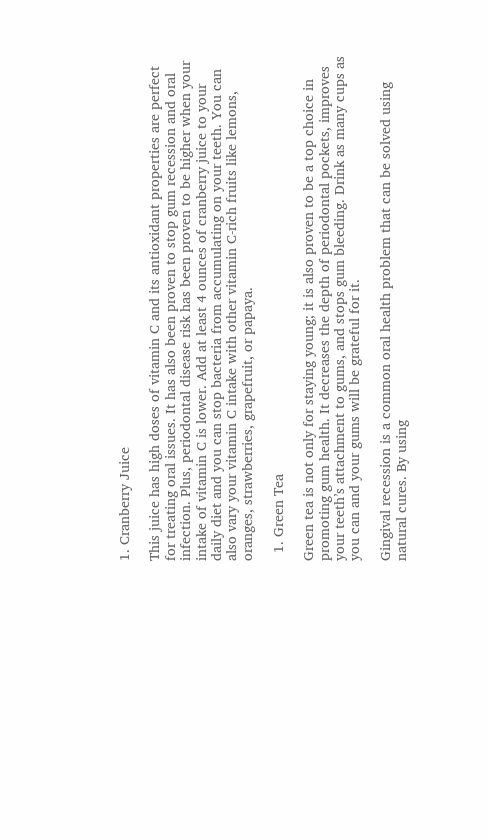1. Cranberry Juice

This juice has high doses of vitamin C and its antioxidant properties are perfect for treating oral issues. It has also been proven to stop gum recession and oral infection. Plus, periodontal disease risk has been proven to be higher when your intake of vitamin C is lower. Add at least 4 ounces of cranberry juice to your daily diet and you can stop bacteria from accumulating on your teeth. You can also vary your vitamin C intake with other vitamin C-rich fruits like lemons, oranges, strawberries, grapefruit, or papaya.

  1. Green Tea

Green tea is not only for staying young; it is also proven to be a top choice in promoting gum health. It decreases the depth of periodontal pockets, improves your teeth’s attachment to gums, and stops gum bleeding. Drink as many cups as you can and your gums will be grateful for it.

Gingival recession is a common oral health problem that can be solved using natural cures. By using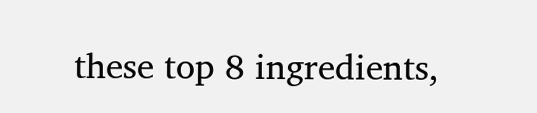these top 8 ingredients,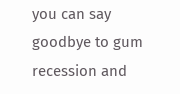you can say goodbye to gum recession and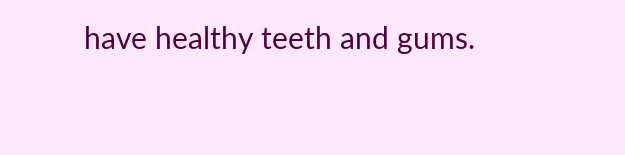have healthy teeth and gums.